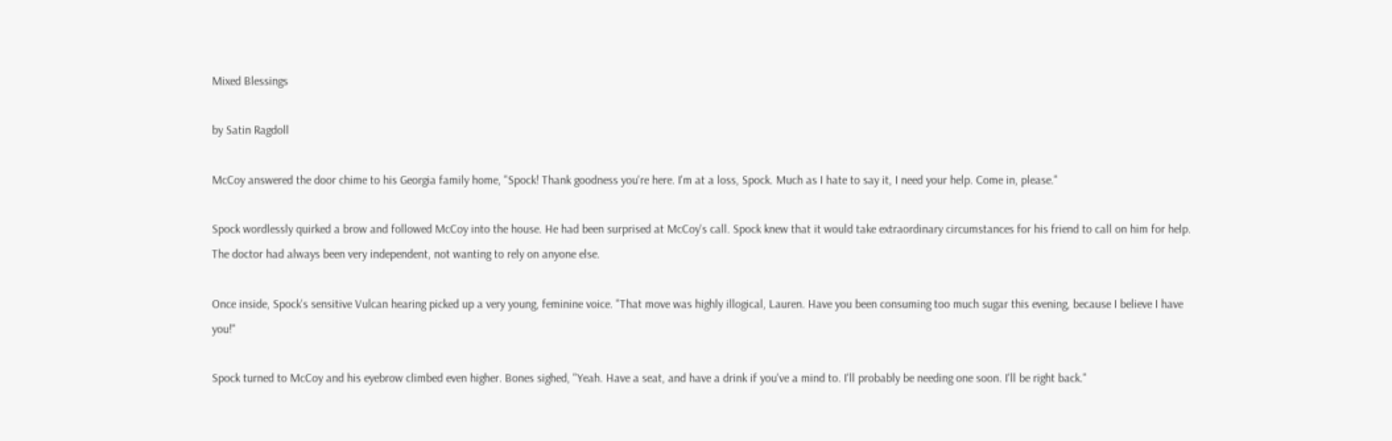Mixed Blessings

by Satin Ragdoll

McCoy answered the door chime to his Georgia family home, "Spock! Thank goodness you're here. I'm at a loss, Spock. Much as I hate to say it, I need your help. Come in, please."

Spock wordlessly quirked a brow and followed McCoy into the house. He had been surprised at McCoy's call. Spock knew that it would take extraordinary circumstances for his friend to call on him for help. The doctor had always been very independent, not wanting to rely on anyone else.

Once inside, Spock's sensitive Vulcan hearing picked up a very young, feminine voice. "That move was highly illogical, Lauren. Have you been consuming too much sugar this evening, because I believe I have you!"

Spock turned to McCoy and his eyebrow climbed even higher. Bones sighed, "Yeah. Have a seat, and have a drink if you've a mind to. I'll probably be needing one soon. I'll be right back."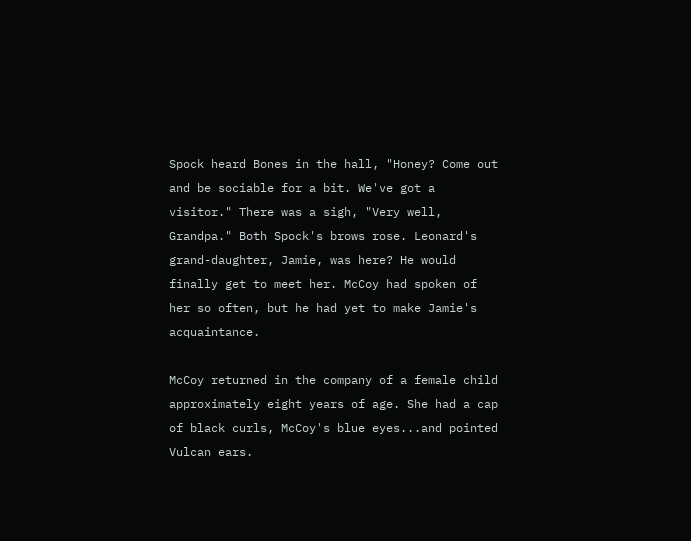Spock heard Bones in the hall, "Honey? Come out and be sociable for a bit. We've got a visitor." There was a sigh, "Very well, Grandpa." Both Spock's brows rose. Leonard's grand-daughter, Jamie, was here? He would finally get to meet her. McCoy had spoken of her so often, but he had yet to make Jamie's acquaintance.

McCoy returned in the company of a female child approximately eight years of age. She had a cap of black curls, McCoy's blue eyes...and pointed Vulcan ears.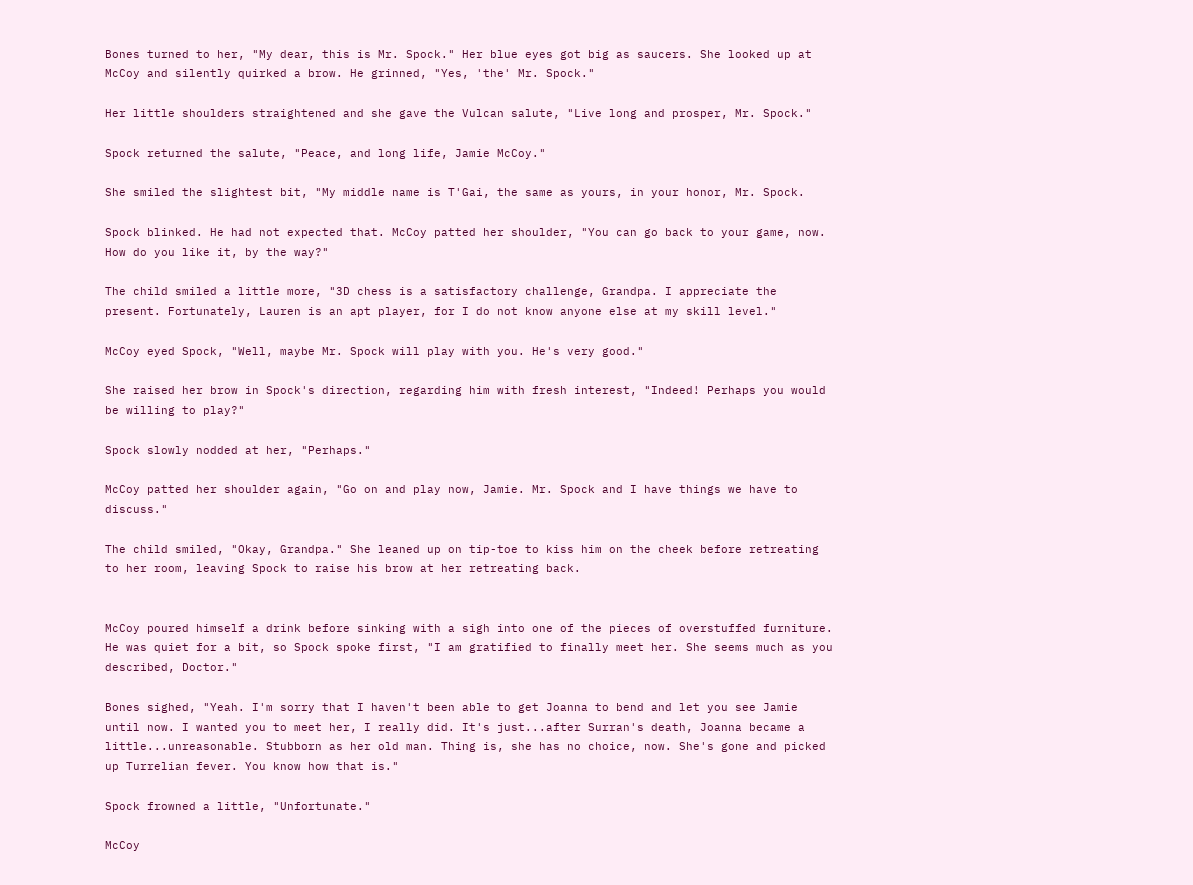Bones turned to her, "My dear, this is Mr. Spock." Her blue eyes got big as saucers. She looked up at McCoy and silently quirked a brow. He grinned, "Yes, 'the' Mr. Spock."

Her little shoulders straightened and she gave the Vulcan salute, "Live long and prosper, Mr. Spock."

Spock returned the salute, "Peace, and long life, Jamie McCoy."

She smiled the slightest bit, "My middle name is T'Gai, the same as yours, in your honor, Mr. Spock.

Spock blinked. He had not expected that. McCoy patted her shoulder, "You can go back to your game, now. How do you like it, by the way?"

The child smiled a little more, "3D chess is a satisfactory challenge, Grandpa. I appreciate the present. Fortunately, Lauren is an apt player, for I do not know anyone else at my skill level."

McCoy eyed Spock, "Well, maybe Mr. Spock will play with you. He's very good."

She raised her brow in Spock's direction, regarding him with fresh interest, "Indeed! Perhaps you would be willing to play?"

Spock slowly nodded at her, "Perhaps."

McCoy patted her shoulder again, "Go on and play now, Jamie. Mr. Spock and I have things we have to discuss."

The child smiled, "Okay, Grandpa." She leaned up on tip-toe to kiss him on the cheek before retreating to her room, leaving Spock to raise his brow at her retreating back.


McCoy poured himself a drink before sinking with a sigh into one of the pieces of overstuffed furniture. He was quiet for a bit, so Spock spoke first, "I am gratified to finally meet her. She seems much as you described, Doctor."

Bones sighed, "Yeah. I'm sorry that I haven't been able to get Joanna to bend and let you see Jamie until now. I wanted you to meet her, I really did. It's just...after Surran's death, Joanna became a little...unreasonable. Stubborn as her old man. Thing is, she has no choice, now. She's gone and picked up Turrelian fever. You know how that is."

Spock frowned a little, "Unfortunate."

McCoy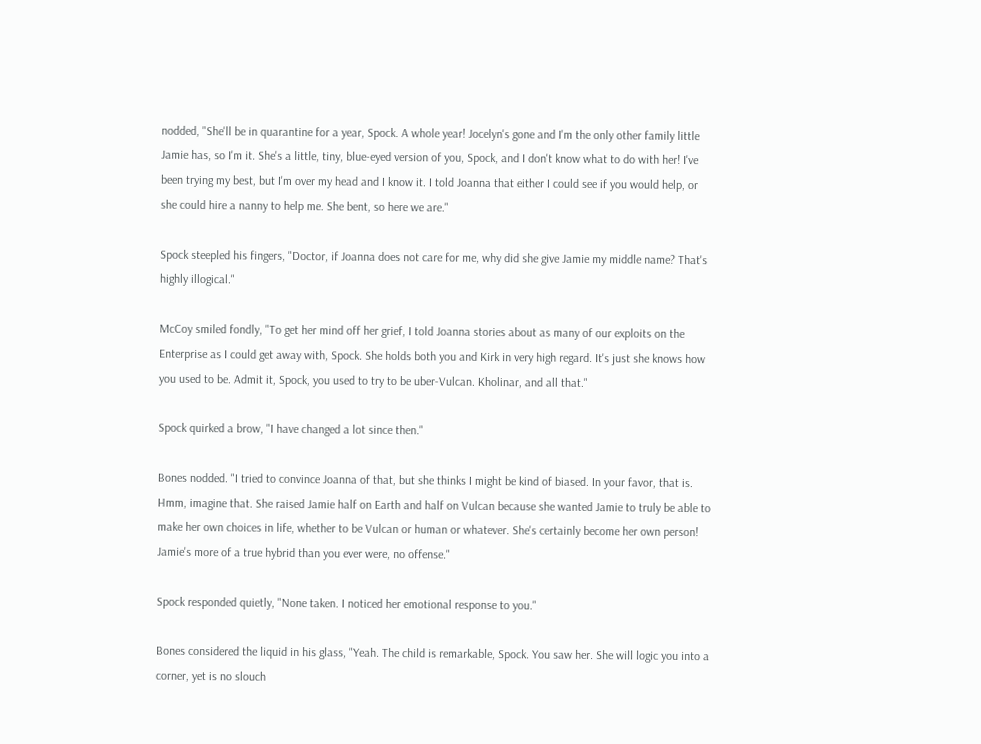nodded, "She'll be in quarantine for a year, Spock. A whole year! Jocelyn's gone and I'm the only other family little Jamie has, so I'm it. She's a little, tiny, blue-eyed version of you, Spock, and I don't know what to do with her! I've been trying my best, but I'm over my head and I know it. I told Joanna that either I could see if you would help, or she could hire a nanny to help me. She bent, so here we are."

Spock steepled his fingers, "Doctor, if Joanna does not care for me, why did she give Jamie my middle name? That's highly illogical."

McCoy smiled fondly, "To get her mind off her grief, I told Joanna stories about as many of our exploits on the Enterprise as I could get away with, Spock. She holds both you and Kirk in very high regard. It's just she knows how you used to be. Admit it, Spock, you used to try to be uber-Vulcan. Kholinar, and all that."

Spock quirked a brow, "I have changed a lot since then."

Bones nodded. "I tried to convince Joanna of that, but she thinks I might be kind of biased. In your favor, that is. Hmm, imagine that. She raised Jamie half on Earth and half on Vulcan because she wanted Jamie to truly be able to make her own choices in life, whether to be Vulcan or human or whatever. She's certainly become her own person! Jamie's more of a true hybrid than you ever were, no offense."

Spock responded quietly, "None taken. I noticed her emotional response to you."

Bones considered the liquid in his glass, "Yeah. The child is remarkable, Spock. You saw her. She will logic you into a corner, yet is no slouch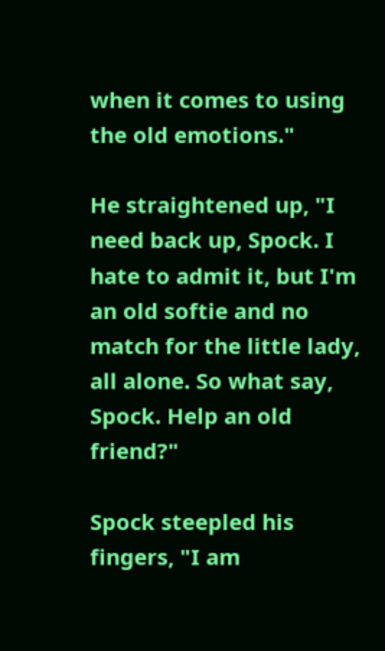when it comes to using the old emotions."

He straightened up, "I need back up, Spock. I hate to admit it, but I'm an old softie and no match for the little lady, all alone. So what say, Spock. Help an old friend?"

Spock steepled his fingers, "I am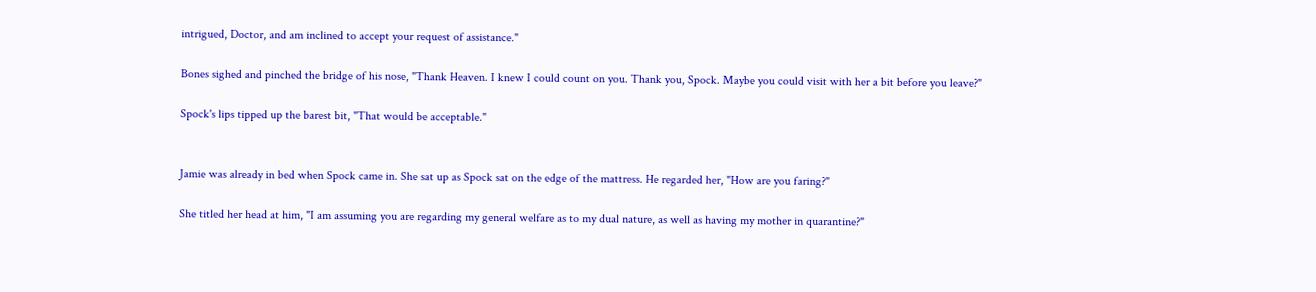intrigued, Doctor, and am inclined to accept your request of assistance."

Bones sighed and pinched the bridge of his nose, "Thank Heaven. I knew I could count on you. Thank you, Spock. Maybe you could visit with her a bit before you leave?"

Spock's lips tipped up the barest bit, "That would be acceptable."


Jamie was already in bed when Spock came in. She sat up as Spock sat on the edge of the mattress. He regarded her, "How are you faring?"

She titled her head at him, "I am assuming you are regarding my general welfare as to my dual nature, as well as having my mother in quarantine?"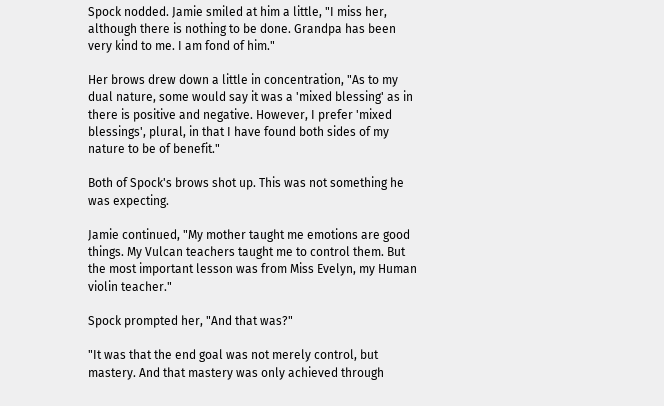Spock nodded. Jamie smiled at him a little, "I miss her, although there is nothing to be done. Grandpa has been very kind to me. I am fond of him."

Her brows drew down a little in concentration, "As to my dual nature, some would say it was a 'mixed blessing' as in there is positive and negative. However, I prefer 'mixed blessings', plural, in that I have found both sides of my nature to be of benefit."

Both of Spock's brows shot up. This was not something he was expecting.

Jamie continued, "My mother taught me emotions are good things. My Vulcan teachers taught me to control them. But the most important lesson was from Miss Evelyn, my Human violin teacher."

Spock prompted her, "And that was?"

"It was that the end goal was not merely control, but mastery. And that mastery was only achieved through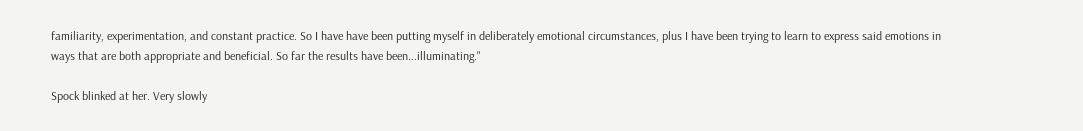familiarity, experimentation, and constant practice. So I have have been putting myself in deliberately emotional circumstances, plus I have been trying to learn to express said emotions in ways that are both appropriate and beneficial. So far the results have been...illuminating."

Spock blinked at her. Very slowly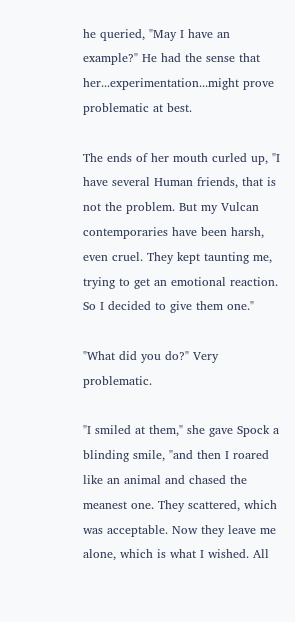he queried, "May I have an example?" He had the sense that her...experimentation...might prove problematic at best.

The ends of her mouth curled up, "I have several Human friends, that is not the problem. But my Vulcan contemporaries have been harsh, even cruel. They kept taunting me, trying to get an emotional reaction. So I decided to give them one."

"What did you do?" Very problematic.

"I smiled at them," she gave Spock a blinding smile, "and then I roared like an animal and chased the meanest one. They scattered, which was acceptable. Now they leave me alone, which is what I wished. All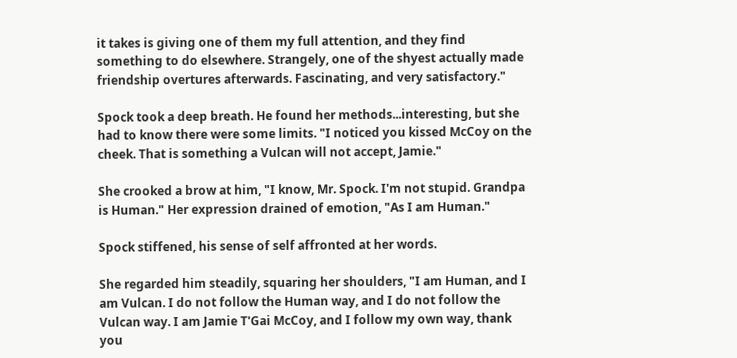it takes is giving one of them my full attention, and they find something to do elsewhere. Strangely, one of the shyest actually made friendship overtures afterwards. Fascinating, and very satisfactory."

Spock took a deep breath. He found her methods...interesting, but she had to know there were some limits. "I noticed you kissed McCoy on the cheek. That is something a Vulcan will not accept, Jamie."

She crooked a brow at him, "I know, Mr. Spock. I'm not stupid. Grandpa is Human." Her expression drained of emotion, "As I am Human."

Spock stiffened, his sense of self affronted at her words.

She regarded him steadily, squaring her shoulders, "I am Human, and I am Vulcan. I do not follow the Human way, and I do not follow the Vulcan way. I am Jamie T'Gai McCoy, and I follow my own way, thank you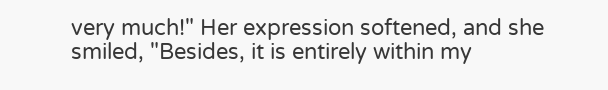very much!" Her expression softened, and she smiled, "Besides, it is entirely within my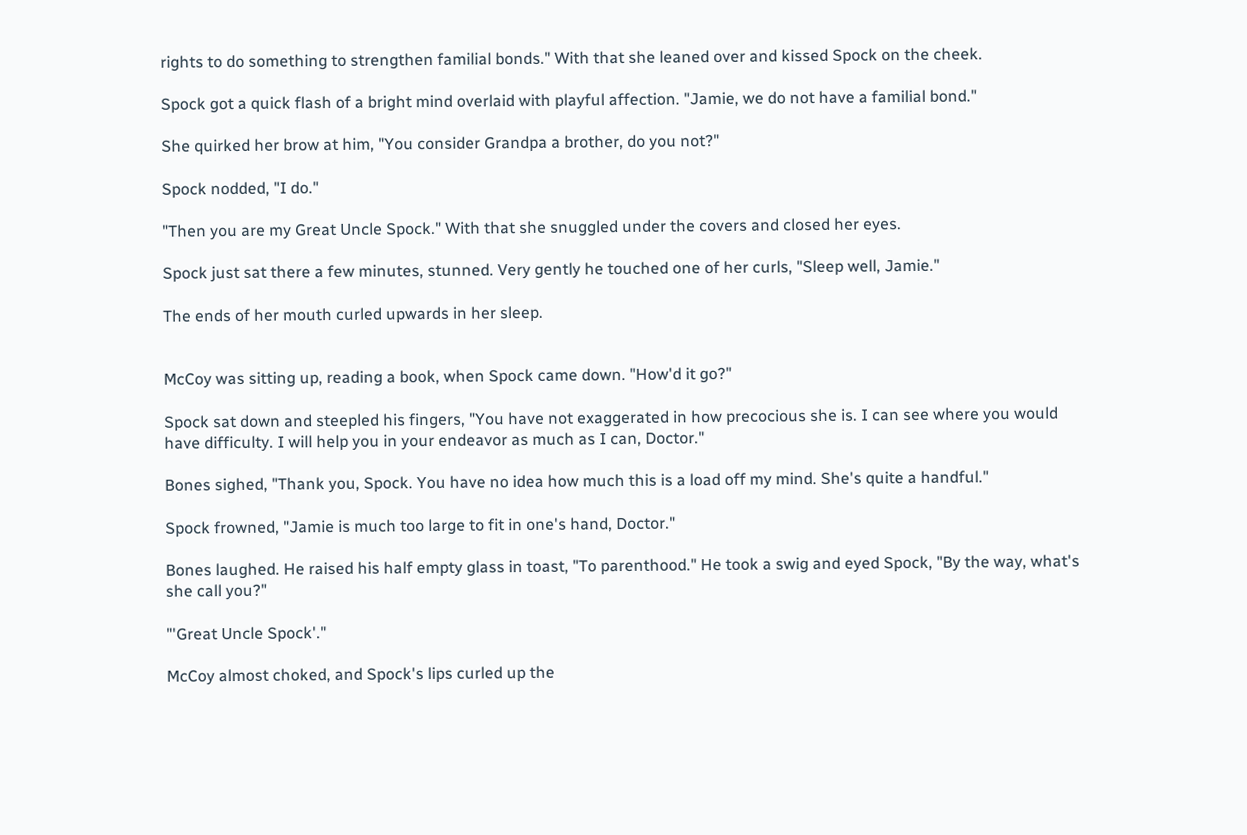rights to do something to strengthen familial bonds." With that she leaned over and kissed Spock on the cheek.

Spock got a quick flash of a bright mind overlaid with playful affection. "Jamie, we do not have a familial bond."

She quirked her brow at him, "You consider Grandpa a brother, do you not?"

Spock nodded, "I do."

"Then you are my Great Uncle Spock." With that she snuggled under the covers and closed her eyes.

Spock just sat there a few minutes, stunned. Very gently he touched one of her curls, "Sleep well, Jamie."

The ends of her mouth curled upwards in her sleep.


McCoy was sitting up, reading a book, when Spock came down. "How'd it go?"

Spock sat down and steepled his fingers, "You have not exaggerated in how precocious she is. I can see where you would have difficulty. I will help you in your endeavor as much as I can, Doctor."

Bones sighed, "Thank you, Spock. You have no idea how much this is a load off my mind. She's quite a handful."

Spock frowned, "Jamie is much too large to fit in one's hand, Doctor."

Bones laughed. He raised his half empty glass in toast, "To parenthood." He took a swig and eyed Spock, "By the way, what's she call you?"

"'Great Uncle Spock'."

McCoy almost choked, and Spock's lips curled up the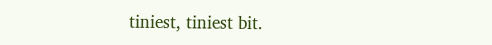tiniest, tiniest bit.